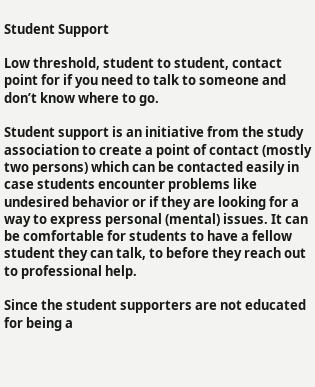Student Support

Low threshold, student to student, contact point for if you need to talk to someone and don’t know where to go.

Student support is an initiative from the study association to create a point of contact (mostly two persons) which can be contacted easily in case students encounter problems like undesired behavior or if they are looking for a way to express personal (mental) issues. It can be comfortable for students to have a fellow student they can talk, to before they reach out to professional help.

Since the student supporters are not educated for being a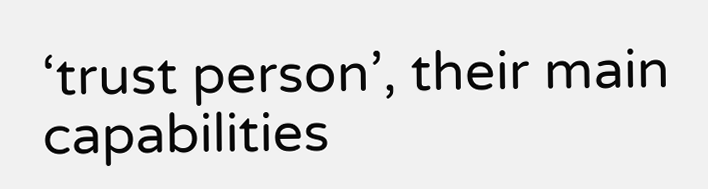‘trust person’, their main capabilities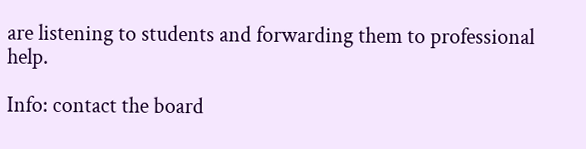are listening to students and forwarding them to professional help.

Info: contact the board